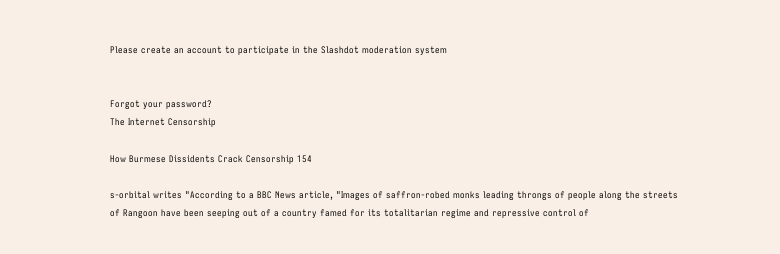Please create an account to participate in the Slashdot moderation system


Forgot your password?
The Internet Censorship

How Burmese Dissidents Crack Censorship 154

s-orbital writes "According to a BBC News article, "Images of saffron-robed monks leading throngs of people along the streets of Rangoon have been seeping out of a country famed for its totalitarian regime and repressive control of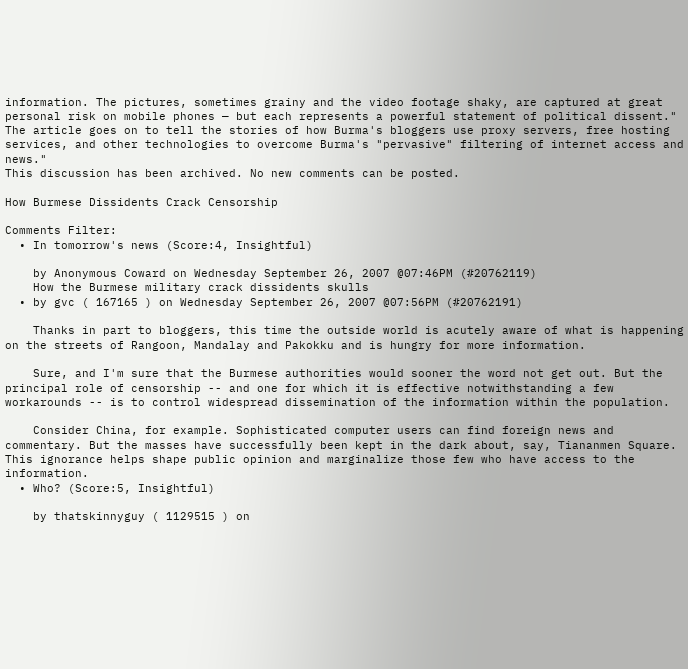information. The pictures, sometimes grainy and the video footage shaky, are captured at great personal risk on mobile phones — but each represents a powerful statement of political dissent." The article goes on to tell the stories of how Burma's bloggers use proxy servers, free hosting services, and other technologies to overcome Burma's "pervasive" filtering of internet access and news."
This discussion has been archived. No new comments can be posted.

How Burmese Dissidents Crack Censorship

Comments Filter:
  • In tomorrow's news (Score:4, Insightful)

    by Anonymous Coward on Wednesday September 26, 2007 @07:46PM (#20762119)
    How the Burmese military crack dissidents skulls
  • by gvc ( 167165 ) on Wednesday September 26, 2007 @07:56PM (#20762191)

    Thanks in part to bloggers, this time the outside world is acutely aware of what is happening on the streets of Rangoon, Mandalay and Pakokku and is hungry for more information.

    Sure, and I'm sure that the Burmese authorities would sooner the word not get out. But the principal role of censorship -- and one for which it is effective notwithstanding a few workarounds -- is to control widespread dissemination of the information within the population.

    Consider China, for example. Sophisticated computer users can find foreign news and commentary. But the masses have successfully been kept in the dark about, say, Tiananmen Square. This ignorance helps shape public opinion and marginalize those few who have access to the information.
  • Who? (Score:5, Insightful)

    by thatskinnyguy ( 1129515 ) on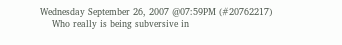Wednesday September 26, 2007 @07:59PM (#20762217)
    Who really is being subversive in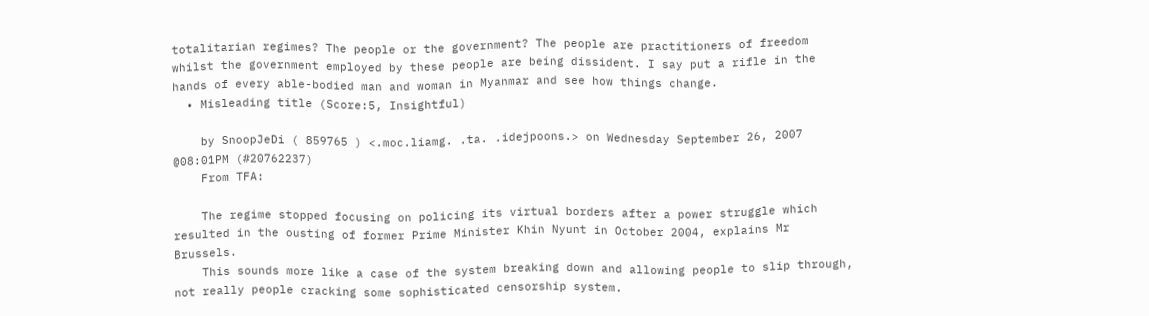totalitarian regimes? The people or the government? The people are practitioners of freedom whilst the government employed by these people are being dissident. I say put a rifle in the hands of every able-bodied man and woman in Myanmar and see how things change.
  • Misleading title (Score:5, Insightful)

    by SnoopJeDi ( 859765 ) <.moc.liamg. .ta. .idejpoons.> on Wednesday September 26, 2007 @08:01PM (#20762237)
    From TFA:

    The regime stopped focusing on policing its virtual borders after a power struggle which resulted in the ousting of former Prime Minister Khin Nyunt in October 2004, explains Mr Brussels.
    This sounds more like a case of the system breaking down and allowing people to slip through, not really people cracking some sophisticated censorship system.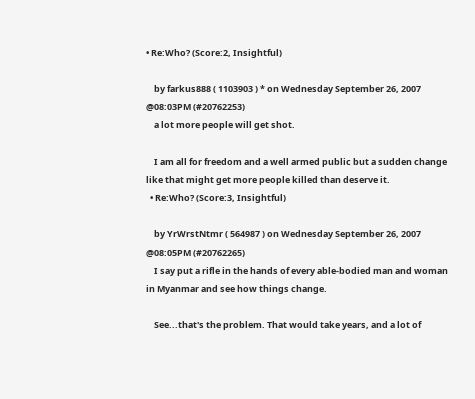• Re:Who? (Score:2, Insightful)

    by farkus888 ( 1103903 ) * on Wednesday September 26, 2007 @08:03PM (#20762253)
    a lot more people will get shot.

    I am all for freedom and a well armed public but a sudden change like that might get more people killed than deserve it.
  • Re:Who? (Score:3, Insightful)

    by YrWrstNtmr ( 564987 ) on Wednesday September 26, 2007 @08:05PM (#20762265)
    I say put a rifle in the hands of every able-bodied man and woman in Myanmar and see how things change.

    See...that's the problem. That would take years, and a lot of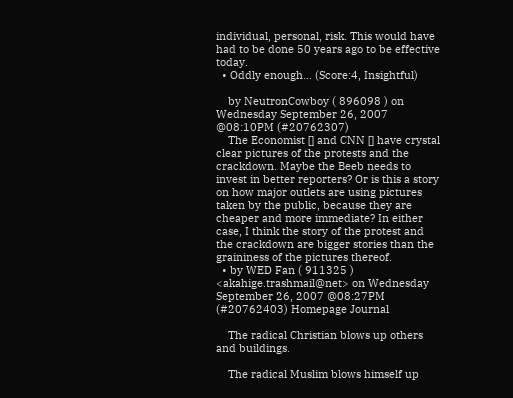individual, personal, risk. This would have had to be done 50 years ago to be effective today.
  • Oddly enough... (Score:4, Insightful)

    by NeutronCowboy ( 896098 ) on Wednesday September 26, 2007 @08:10PM (#20762307)
    The Economist [] and CNN [] have crystal clear pictures of the protests and the crackdown. Maybe the Beeb needs to invest in better reporters? Or is this a story on how major outlets are using pictures taken by the public, because they are cheaper and more immediate? In either case, I think the story of the protest and the crackdown are bigger stories than the graininess of the pictures thereof.
  • by WED Fan ( 911325 ) <akahige.trashmail@net> on Wednesday September 26, 2007 @08:27PM (#20762403) Homepage Journal

    The radical Christian blows up others and buildings.

    The radical Muslim blows himself up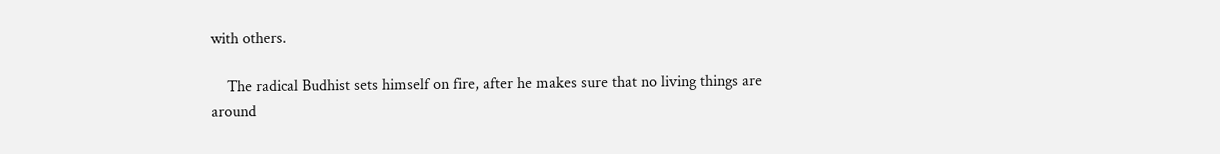with others.

    The radical Budhist sets himself on fire, after he makes sure that no living things are around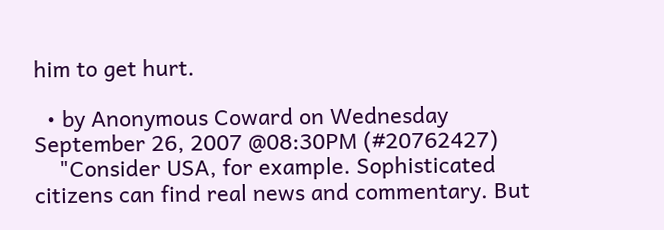him to get hurt.

  • by Anonymous Coward on Wednesday September 26, 2007 @08:30PM (#20762427)
    "Consider USA, for example. Sophisticated citizens can find real news and commentary. But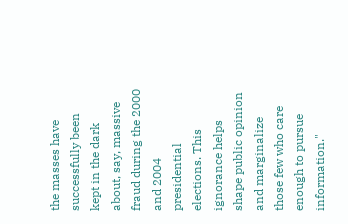the masses have successfully been kept in the dark about, say, massive fraud during the 2000 and 2004 presidential elections. This ignorance helps shape public opinion and marginalize those few who care enough to pursue information."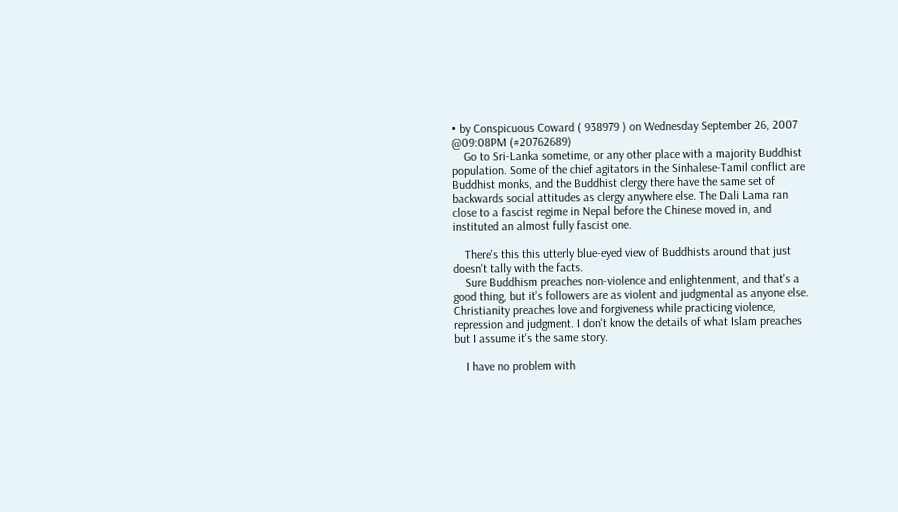• by Conspicuous Coward ( 938979 ) on Wednesday September 26, 2007 @09:08PM (#20762689)
    Go to Sri-Lanka sometime, or any other place with a majority Buddhist population. Some of the chief agitators in the Sinhalese-Tamil conflict are Buddhist monks, and the Buddhist clergy there have the same set of backwards social attitudes as clergy anywhere else. The Dali Lama ran close to a fascist regime in Nepal before the Chinese moved in, and instituted an almost fully fascist one.

    There's this this utterly blue-eyed view of Buddhists around that just doesn't tally with the facts.
    Sure Buddhism preaches non-violence and enlightenment, and that's a good thing, but it's followers are as violent and judgmental as anyone else. Christianity preaches love and forgiveness while practicing violence, repression and judgment. I don't know the details of what Islam preaches but I assume it's the same story.

    I have no problem with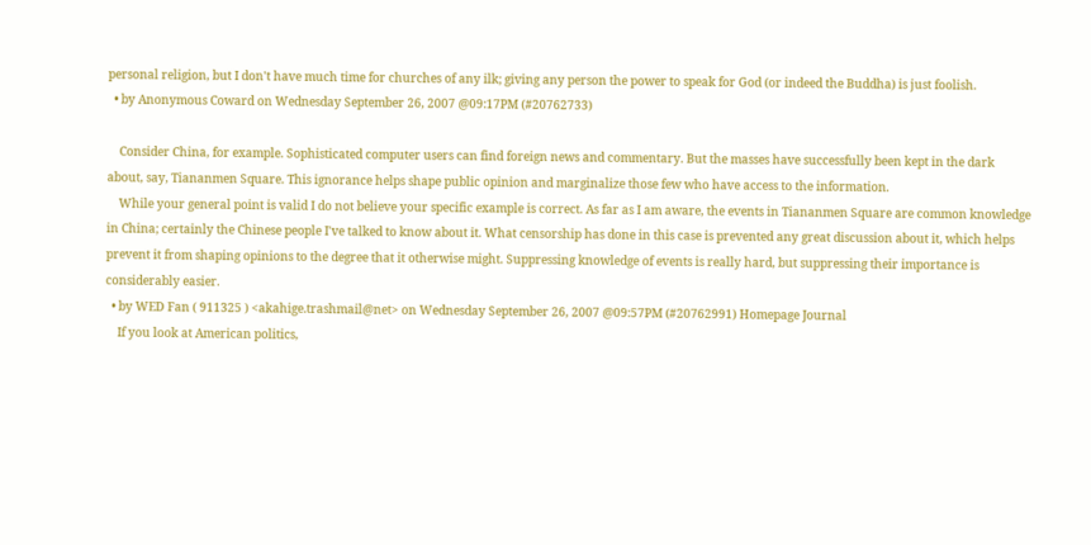personal religion, but I don't have much time for churches of any ilk; giving any person the power to speak for God (or indeed the Buddha) is just foolish.
  • by Anonymous Coward on Wednesday September 26, 2007 @09:17PM (#20762733)

    Consider China, for example. Sophisticated computer users can find foreign news and commentary. But the masses have successfully been kept in the dark about, say, Tiananmen Square. This ignorance helps shape public opinion and marginalize those few who have access to the information.
    While your general point is valid I do not believe your specific example is correct. As far as I am aware, the events in Tiananmen Square are common knowledge in China; certainly the Chinese people I've talked to know about it. What censorship has done in this case is prevented any great discussion about it, which helps prevent it from shaping opinions to the degree that it otherwise might. Suppressing knowledge of events is really hard, but suppressing their importance is considerably easier.
  • by WED Fan ( 911325 ) <akahige.trashmail@net> on Wednesday September 26, 2007 @09:57PM (#20762991) Homepage Journal
    If you look at American politics,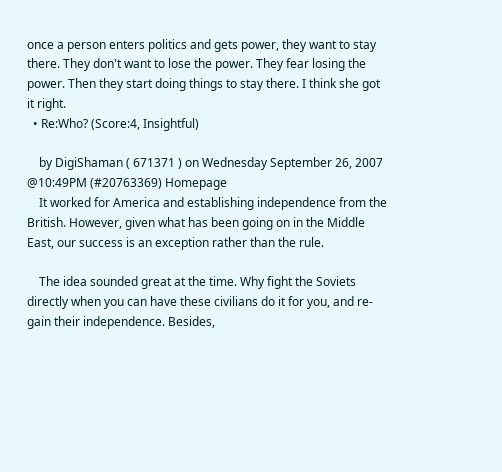once a person enters politics and gets power, they want to stay there. They don't want to lose the power. They fear losing the power. Then they start doing things to stay there. I think she got it right.
  • Re:Who? (Score:4, Insightful)

    by DigiShaman ( 671371 ) on Wednesday September 26, 2007 @10:49PM (#20763369) Homepage
    It worked for America and establishing independence from the British. However, given what has been going on in the Middle East, our success is an exception rather than the rule.

    The idea sounded great at the time. Why fight the Soviets directly when you can have these civilians do it for you, and re-gain their independence. Besides,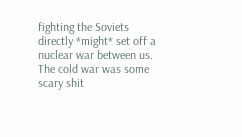fighting the Soviets directly *might* set off a nuclear war between us. The cold war was some scary shit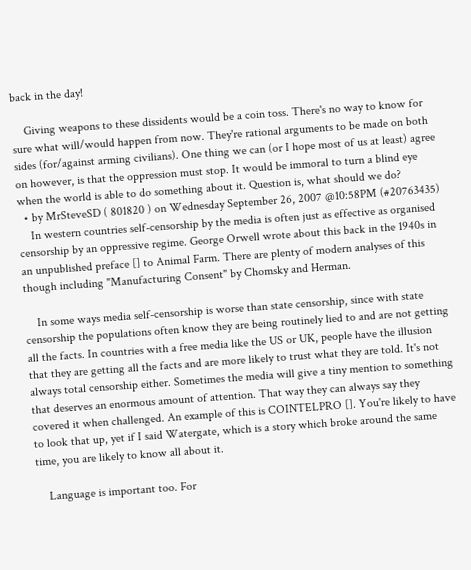back in the day!

    Giving weapons to these dissidents would be a coin toss. There's no way to know for sure what will/would happen from now. They're rational arguments to be made on both sides (for/against arming civilians). One thing we can (or I hope most of us at least) agree on however, is that the oppression must stop. It would be immoral to turn a blind eye when the world is able to do something about it. Question is, what should we do?
  • by MrSteveSD ( 801820 ) on Wednesday September 26, 2007 @10:58PM (#20763435)
    In western countries self-censorship by the media is often just as effective as organised censorship by an oppressive regime. George Orwell wrote about this back in the 1940s in an unpublished preface [] to Animal Farm. There are plenty of modern analyses of this though including "Manufacturing Consent" by Chomsky and Herman.

    In some ways media self-censorship is worse than state censorship, since with state censorship the populations often know they are being routinely lied to and are not getting all the facts. In countries with a free media like the US or UK, people have the illusion that they are getting all the facts and are more likely to trust what they are told. It's not always total censorship either. Sometimes the media will give a tiny mention to something that deserves an enormous amount of attention. That way they can always say they covered it when challenged. An example of this is COINTELPRO []. You're likely to have to look that up, yet if I said Watergate, which is a story which broke around the same time, you are likely to know all about it.

    Language is important too. For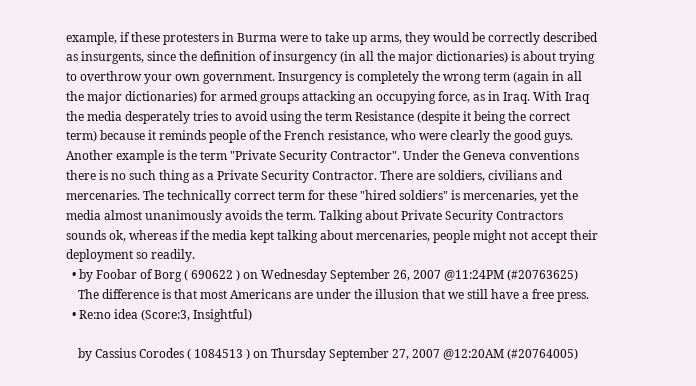example, if these protesters in Burma were to take up arms, they would be correctly described as insurgents, since the definition of insurgency (in all the major dictionaries) is about trying to overthrow your own government. Insurgency is completely the wrong term (again in all the major dictionaries) for armed groups attacking an occupying force, as in Iraq. With Iraq the media desperately tries to avoid using the term Resistance (despite it being the correct term) because it reminds people of the French resistance, who were clearly the good guys. Another example is the term "Private Security Contractor". Under the Geneva conventions there is no such thing as a Private Security Contractor. There are soldiers, civilians and mercenaries. The technically correct term for these "hired soldiers" is mercenaries, yet the media almost unanimously avoids the term. Talking about Private Security Contractors sounds ok, whereas if the media kept talking about mercenaries, people might not accept their deployment so readily.
  • by Foobar of Borg ( 690622 ) on Wednesday September 26, 2007 @11:24PM (#20763625)
    The difference is that most Americans are under the illusion that we still have a free press.
  • Re:no idea (Score:3, Insightful)

    by Cassius Corodes ( 1084513 ) on Thursday September 27, 2007 @12:20AM (#20764005)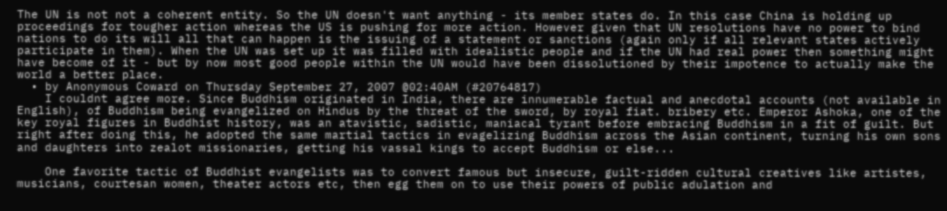The UN is not not a coherent entity. So the UN doesn't want anything - its member states do. In this case China is holding up proceedings for tougher action whereas the US is pushing for more action. However given that UN resolutions have no power to bind nations to do its will all that can happen is the issuing of a statement or sanctions (again only if all relevant states actively participate in them). When the UN was set up it was filled with idealistic people and if the UN had real power then something might have become of it - but by now most good people within the UN would have been dissolutioned by their impotence to actually make the world a better place.
  • by Anonymous Coward on Thursday September 27, 2007 @02:40AM (#20764817)
    I couldnt agree more. Since Buddhism originated in India, there are innumerable factual and anecdotal accounts (not available in English), of Buddhism being evangelized on Hindus by the threat of the sword, by royal fiat. bribery etc. Emperor Ashoka, one of the key royal figures in Buddhist history, was an atavistic, sadistic, maniacal tyrant before embracing Buddhism in a fit of guilt. But right after doing this, he adopted the same martial tactics in evagelizing Buddhism across the Asian continent, turning his own sons and daughters into zealot missionaries, getting his vassal kings to accept Buddhism or else...

    One favorite tactic of Buddhist evangelists was to convert famous but insecure, guilt-ridden cultural creatives like artistes, musicians, courtesan women, theater actors etc, then egg them on to use their powers of public adulation and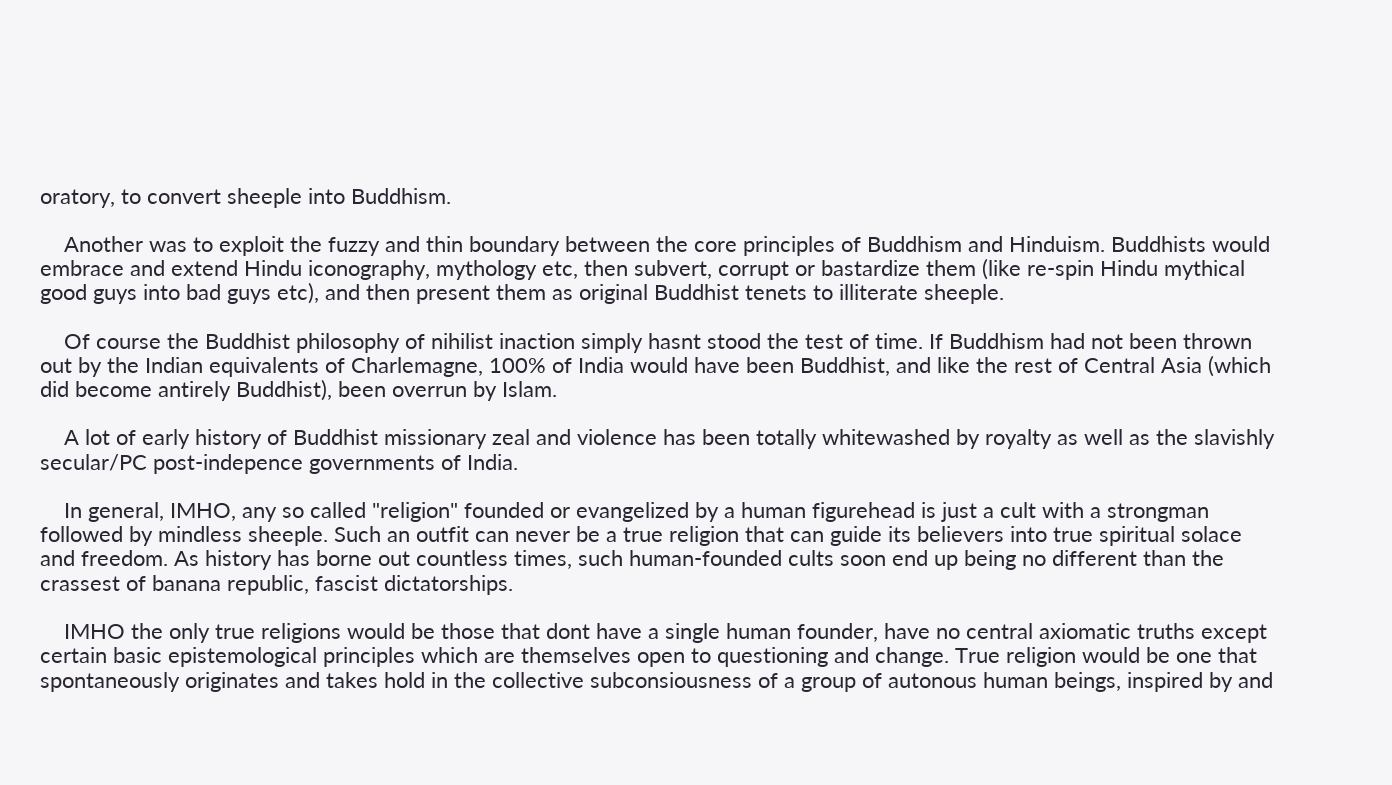oratory, to convert sheeple into Buddhism.

    Another was to exploit the fuzzy and thin boundary between the core principles of Buddhism and Hinduism. Buddhists would embrace and extend Hindu iconography, mythology etc, then subvert, corrupt or bastardize them (like re-spin Hindu mythical good guys into bad guys etc), and then present them as original Buddhist tenets to illiterate sheeple.

    Of course the Buddhist philosophy of nihilist inaction simply hasnt stood the test of time. If Buddhism had not been thrown out by the Indian equivalents of Charlemagne, 100% of India would have been Buddhist, and like the rest of Central Asia (which did become antirely Buddhist), been overrun by Islam.

    A lot of early history of Buddhist missionary zeal and violence has been totally whitewashed by royalty as well as the slavishly secular/PC post-indepence governments of India.

    In general, IMHO, any so called "religion" founded or evangelized by a human figurehead is just a cult with a strongman followed by mindless sheeple. Such an outfit can never be a true religion that can guide its believers into true spiritual solace and freedom. As history has borne out countless times, such human-founded cults soon end up being no different than the crassest of banana republic, fascist dictatorships.

    IMHO the only true religions would be those that dont have a single human founder, have no central axiomatic truths except certain basic epistemological principles which are themselves open to questioning and change. True religion would be one that spontaneously originates and takes hold in the collective subconsiousness of a group of autonous human beings, inspired by and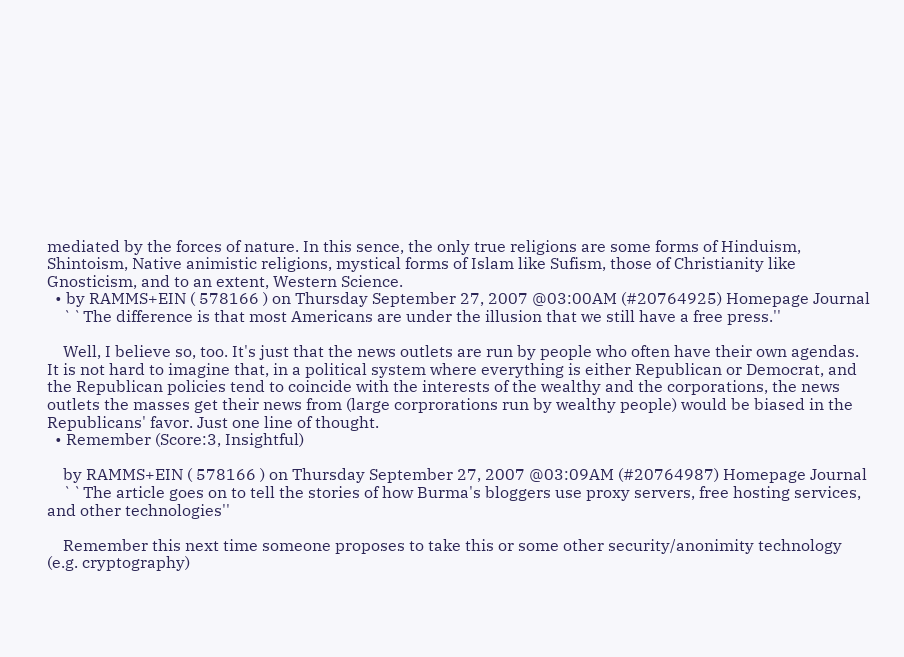mediated by the forces of nature. In this sence, the only true religions are some forms of Hinduism, Shintoism, Native animistic religions, mystical forms of Islam like Sufism, those of Christianity like Gnosticism, and to an extent, Western Science.
  • by RAMMS+EIN ( 578166 ) on Thursday September 27, 2007 @03:00AM (#20764925) Homepage Journal
    ``The difference is that most Americans are under the illusion that we still have a free press.''

    Well, I believe so, too. It's just that the news outlets are run by people who often have their own agendas. It is not hard to imagine that, in a political system where everything is either Republican or Democrat, and the Republican policies tend to coincide with the interests of the wealthy and the corporations, the news outlets the masses get their news from (large corprorations run by wealthy people) would be biased in the Republicans' favor. Just one line of thought.
  • Remember (Score:3, Insightful)

    by RAMMS+EIN ( 578166 ) on Thursday September 27, 2007 @03:09AM (#20764987) Homepage Journal
    ``The article goes on to tell the stories of how Burma's bloggers use proxy servers, free hosting services, and other technologies''

    Remember this next time someone proposes to take this or some other security/anonimity technology (e.g. cryptography)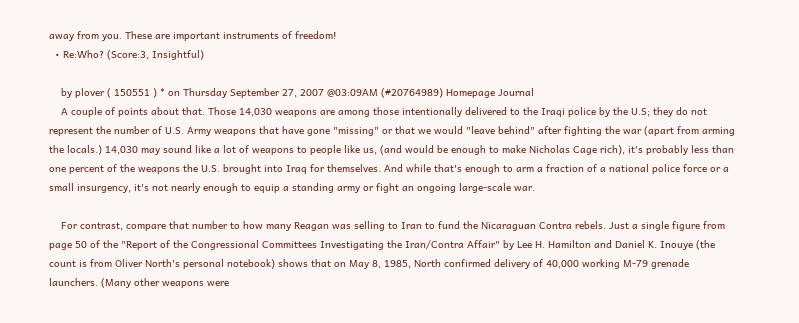away from you. These are important instruments of freedom!
  • Re:Who? (Score:3, Insightful)

    by plover ( 150551 ) * on Thursday September 27, 2007 @03:09AM (#20764989) Homepage Journal
    A couple of points about that. Those 14,030 weapons are among those intentionally delivered to the Iraqi police by the U.S; they do not represent the number of U.S. Army weapons that have gone "missing" or that we would "leave behind" after fighting the war (apart from arming the locals.) 14,030 may sound like a lot of weapons to people like us, (and would be enough to make Nicholas Cage rich), it's probably less than one percent of the weapons the U.S. brought into Iraq for themselves. And while that's enough to arm a fraction of a national police force or a small insurgency, it's not nearly enough to equip a standing army or fight an ongoing large-scale war.

    For contrast, compare that number to how many Reagan was selling to Iran to fund the Nicaraguan Contra rebels. Just a single figure from page 50 of the "Report of the Congressional Committees Investigating the Iran/Contra Affair" by Lee H. Hamilton and Daniel K. Inouye (the count is from Oliver North's personal notebook) shows that on May 8, 1985, North confirmed delivery of 40,000 working M-79 grenade launchers. (Many other weapons were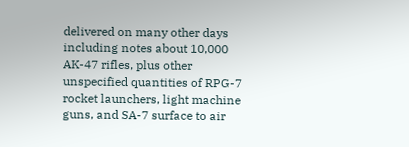delivered on many other days including notes about 10,000 AK-47 rifles, plus other unspecified quantities of RPG-7 rocket launchers, light machine guns, and SA-7 surface to air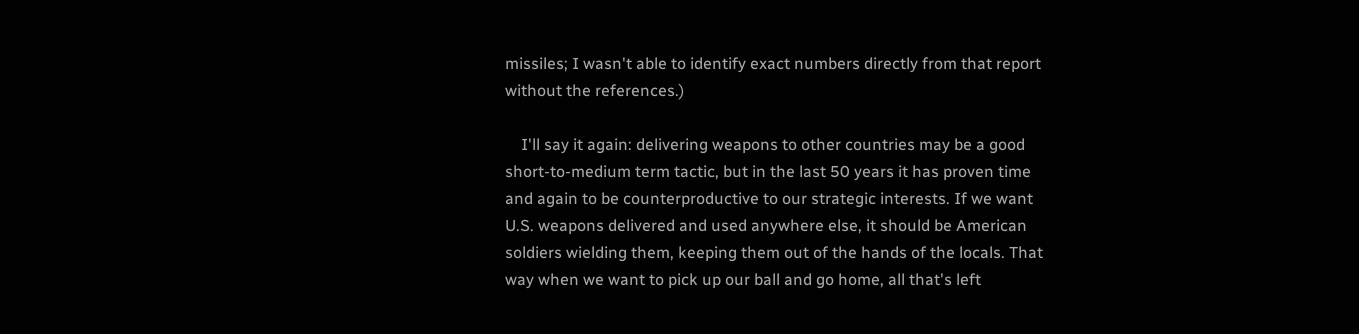missiles; I wasn't able to identify exact numbers directly from that report without the references.)

    I'll say it again: delivering weapons to other countries may be a good short-to-medium term tactic, but in the last 50 years it has proven time and again to be counterproductive to our strategic interests. If we want U.S. weapons delivered and used anywhere else, it should be American soldiers wielding them, keeping them out of the hands of the locals. That way when we want to pick up our ball and go home, all that's left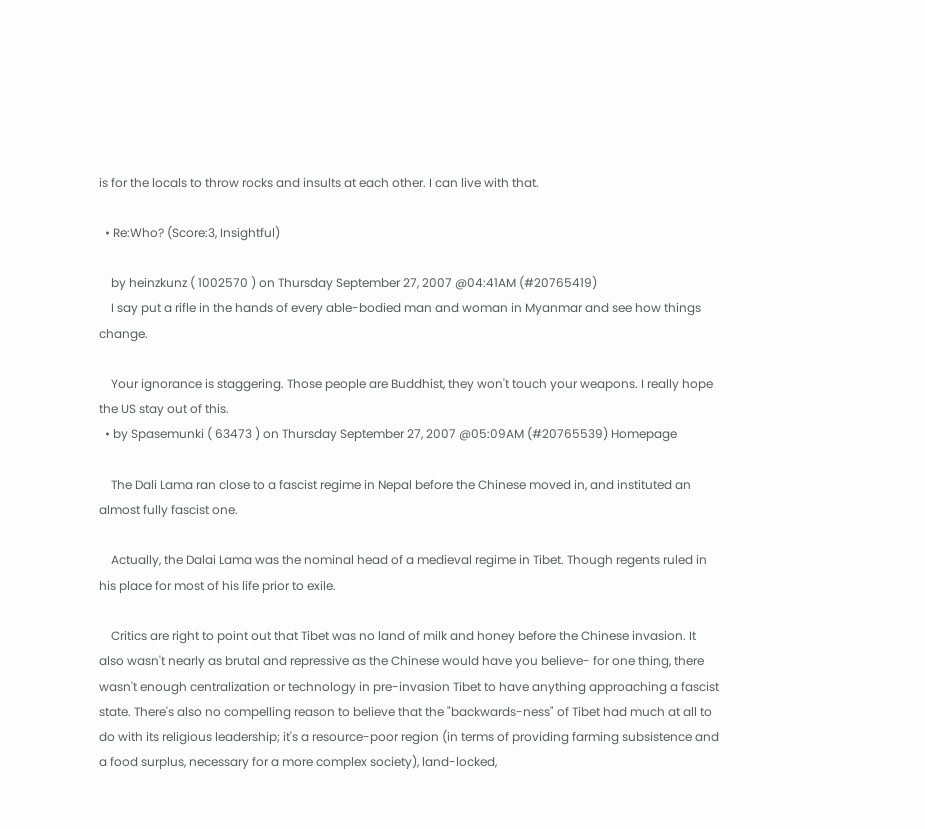is for the locals to throw rocks and insults at each other. I can live with that.

  • Re:Who? (Score:3, Insightful)

    by heinzkunz ( 1002570 ) on Thursday September 27, 2007 @04:41AM (#20765419)
    I say put a rifle in the hands of every able-bodied man and woman in Myanmar and see how things change.

    Your ignorance is staggering. Those people are Buddhist, they won't touch your weapons. I really hope the US stay out of this.
  • by Spasemunki ( 63473 ) on Thursday September 27, 2007 @05:09AM (#20765539) Homepage

    The Dali Lama ran close to a fascist regime in Nepal before the Chinese moved in, and instituted an almost fully fascist one.

    Actually, the Dalai Lama was the nominal head of a medieval regime in Tibet. Though regents ruled in his place for most of his life prior to exile.

    Critics are right to point out that Tibet was no land of milk and honey before the Chinese invasion. It also wasn't nearly as brutal and repressive as the Chinese would have you believe- for one thing, there wasn't enough centralization or technology in pre-invasion Tibet to have anything approaching a fascist state. There's also no compelling reason to believe that the "backwards-ness" of Tibet had much at all to do with its religious leadership; it's a resource-poor region (in terms of providing farming subsistence and a food surplus, necessary for a more complex society), land-locked,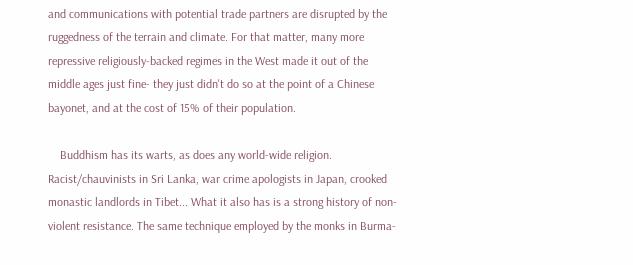and communications with potential trade partners are disrupted by the ruggedness of the terrain and climate. For that matter, many more repressive religiously-backed regimes in the West made it out of the middle ages just fine- they just didn't do so at the point of a Chinese bayonet, and at the cost of 15% of their population.

    Buddhism has its warts, as does any world-wide religion. Racist/chauvinists in Sri Lanka, war crime apologists in Japan, crooked monastic landlords in Tibet... What it also has is a strong history of non-violent resistance. The same technique employed by the monks in Burma-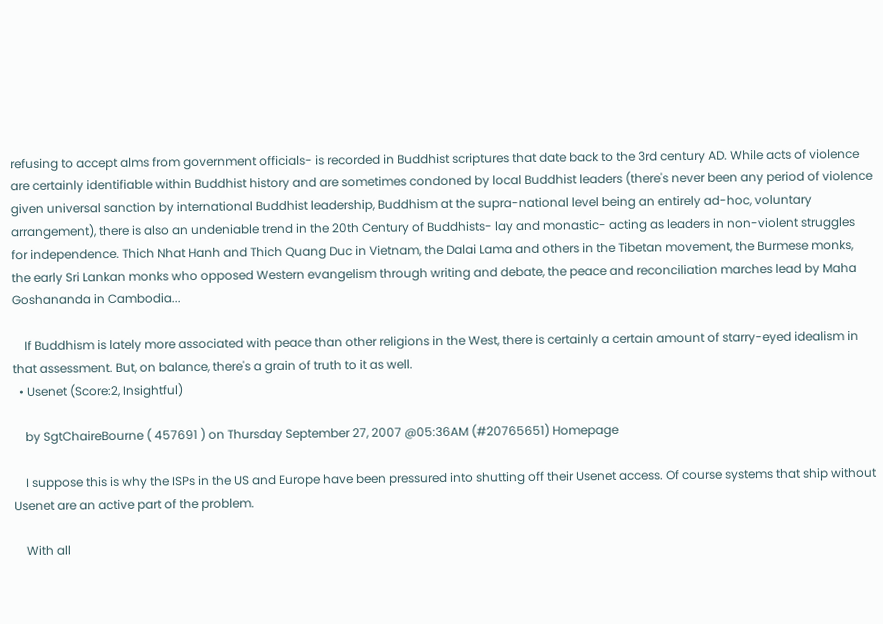refusing to accept alms from government officials- is recorded in Buddhist scriptures that date back to the 3rd century AD. While acts of violence are certainly identifiable within Buddhist history and are sometimes condoned by local Buddhist leaders (there's never been any period of violence given universal sanction by international Buddhist leadership, Buddhism at the supra-national level being an entirely ad-hoc, voluntary arrangement), there is also an undeniable trend in the 20th Century of Buddhists- lay and monastic- acting as leaders in non-violent struggles for independence. Thich Nhat Hanh and Thich Quang Duc in Vietnam, the Dalai Lama and others in the Tibetan movement, the Burmese monks, the early Sri Lankan monks who opposed Western evangelism through writing and debate, the peace and reconciliation marches lead by Maha Goshananda in Cambodia...

    If Buddhism is lately more associated with peace than other religions in the West, there is certainly a certain amount of starry-eyed idealism in that assessment. But, on balance, there's a grain of truth to it as well.
  • Usenet (Score:2, Insightful)

    by SgtChaireBourne ( 457691 ) on Thursday September 27, 2007 @05:36AM (#20765651) Homepage

    I suppose this is why the ISPs in the US and Europe have been pressured into shutting off their Usenet access. Of course systems that ship without Usenet are an active part of the problem.

    With all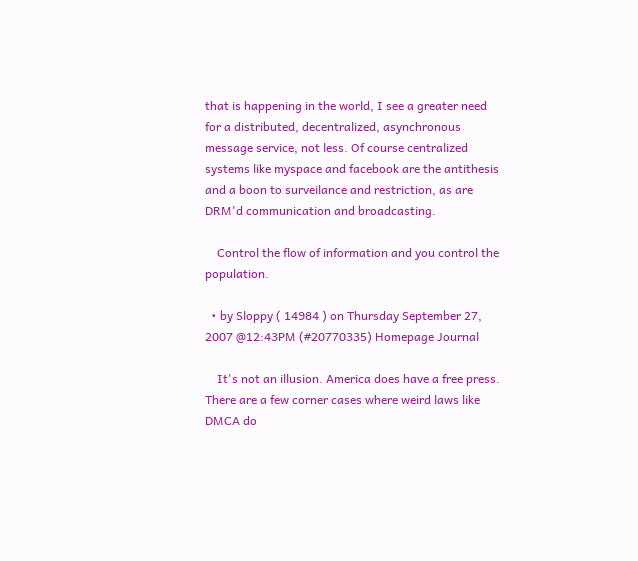that is happening in the world, I see a greater need for a distributed, decentralized, asynchronous message service, not less. Of course centralized systems like myspace and facebook are the antithesis and a boon to surveilance and restriction, as are DRM'd communication and broadcasting.

    Control the flow of information and you control the population.

  • by Sloppy ( 14984 ) on Thursday September 27, 2007 @12:43PM (#20770335) Homepage Journal

    It's not an illusion. America does have a free press. There are a few corner cases where weird laws like DMCA do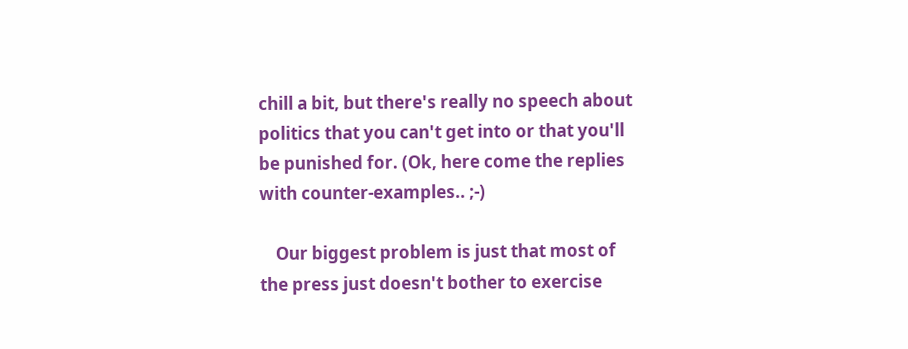chill a bit, but there's really no speech about politics that you can't get into or that you'll be punished for. (Ok, here come the replies with counter-examples.. ;-)

    Our biggest problem is just that most of the press just doesn't bother to exercise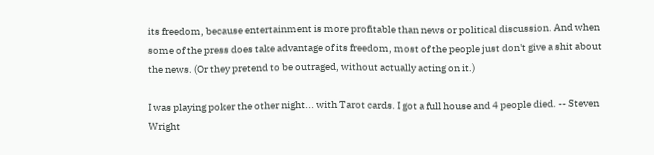its freedom, because entertainment is more profitable than news or political discussion. And when some of the press does take advantage of its freedom, most of the people just don't give a shit about the news. (Or they pretend to be outraged, without actually acting on it.)

I was playing poker the other night... with Tarot cards. I got a full house and 4 people died. -- Steven Wright